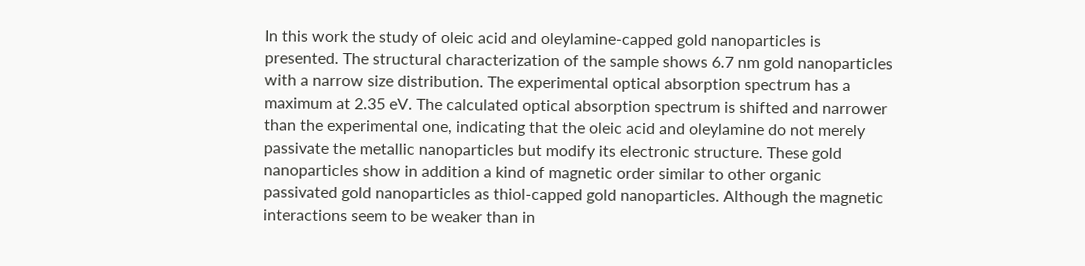In this work the study of oleic acid and oleylamine-capped gold nanoparticles is presented. The structural characterization of the sample shows 6.7 nm gold nanoparticles with a narrow size distribution. The experimental optical absorption spectrum has a maximum at 2.35 eV. The calculated optical absorption spectrum is shifted and narrower than the experimental one, indicating that the oleic acid and oleylamine do not merely passivate the metallic nanoparticles but modify its electronic structure. These gold nanoparticles show in addition a kind of magnetic order similar to other organic passivated gold nanoparticles as thiol-capped gold nanoparticles. Although the magnetic interactions seem to be weaker than in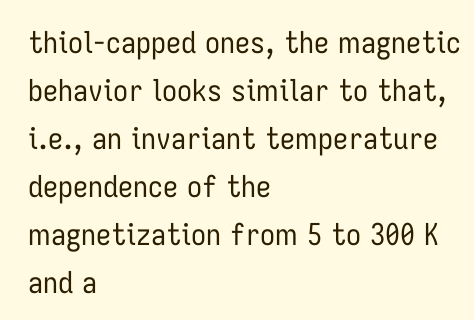thiol-capped ones, the magnetic behavior looks similar to that, i.e., an invariant temperature dependence of the magnetization from 5 to 300 K and a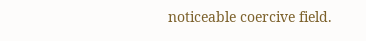noticeable coercive field.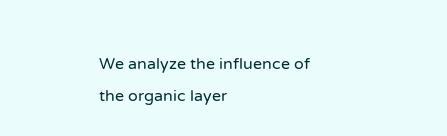We analyze the influence of the organic layer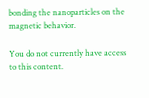bonding the nanoparticles on the magnetic behavior.

You do not currently have access to this content.